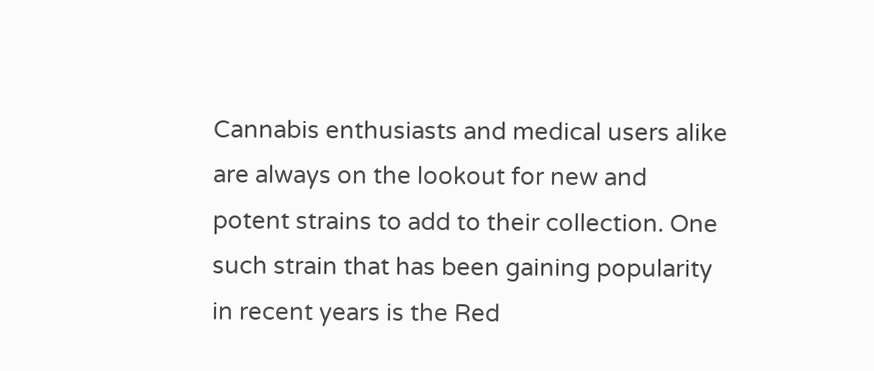Cannabis enthusiasts and medical users alike are always on the lookout for new and potent strains to add to their collection. One such strain that has been gaining popularity in recent years is the Red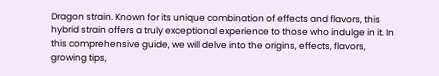Dragon strain. Known for its unique combination of effects and flavors, this hybrid strain offers a truly exceptional experience to those who indulge in it. In this comprehensive guide, we will delve into the origins, effects, flavors, growing tips,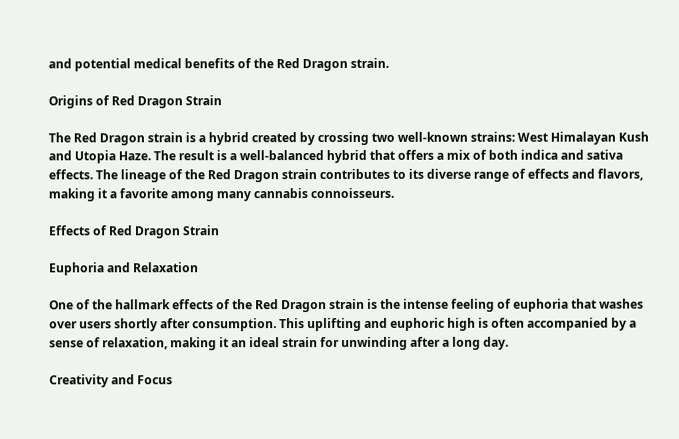and potential medical benefits of the Red Dragon strain.

Origins of Red Dragon Strain

The Red Dragon strain is a hybrid created by crossing two well-known strains: West Himalayan Kush and Utopia Haze. The result is a well-balanced hybrid that offers a mix of both indica and sativa effects. The lineage of the Red Dragon strain contributes to its diverse range of effects and flavors, making it a favorite among many cannabis connoisseurs.

Effects of Red Dragon Strain

Euphoria and Relaxation

One of the hallmark effects of the Red Dragon strain is the intense feeling of euphoria that washes over users shortly after consumption. This uplifting and euphoric high is often accompanied by a sense of relaxation, making it an ideal strain for unwinding after a long day.

Creativity and Focus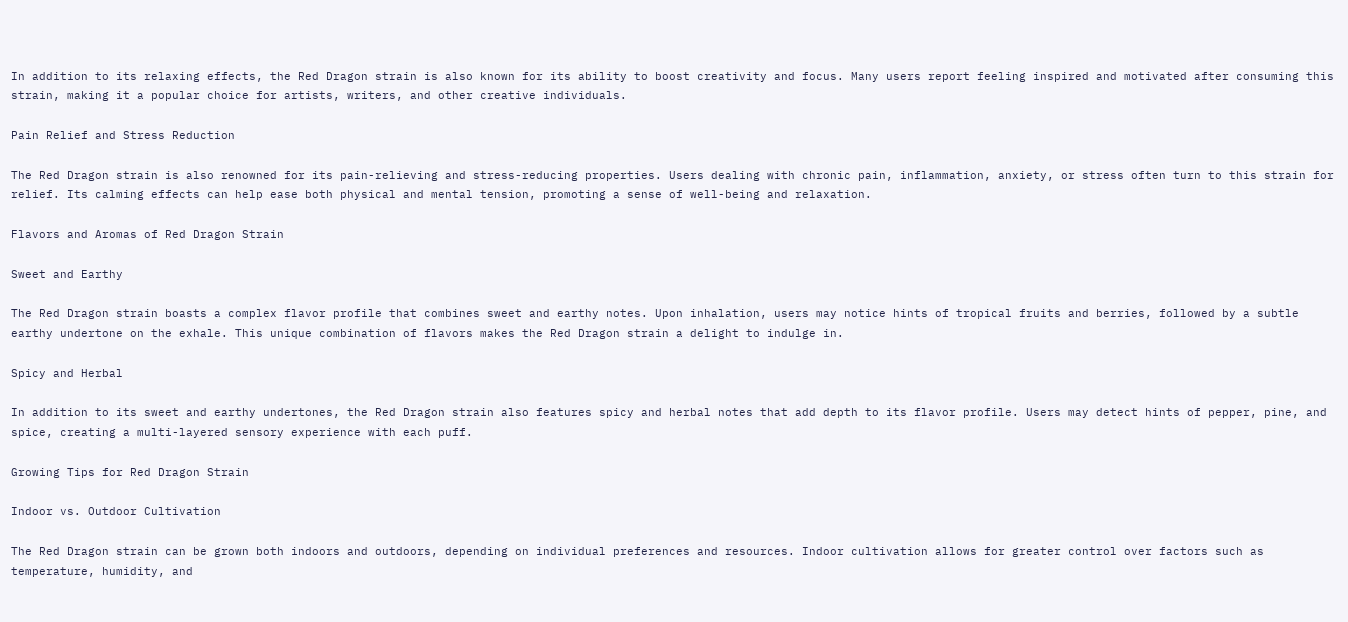In addition to its relaxing effects, the Red Dragon strain is also known for its ability to boost creativity and focus. Many users report feeling inspired and motivated after consuming this strain, making it a popular choice for artists, writers, and other creative individuals.

Pain Relief and Stress Reduction

The Red Dragon strain is also renowned for its pain-relieving and stress-reducing properties. Users dealing with chronic pain, inflammation, anxiety, or stress often turn to this strain for relief. Its calming effects can help ease both physical and mental tension, promoting a sense of well-being and relaxation.

Flavors and Aromas of Red Dragon Strain

Sweet and Earthy

The Red Dragon strain boasts a complex flavor profile that combines sweet and earthy notes. Upon inhalation, users may notice hints of tropical fruits and berries, followed by a subtle earthy undertone on the exhale. This unique combination of flavors makes the Red Dragon strain a delight to indulge in.

Spicy and Herbal

In addition to its sweet and earthy undertones, the Red Dragon strain also features spicy and herbal notes that add depth to its flavor profile. Users may detect hints of pepper, pine, and spice, creating a multi-layered sensory experience with each puff.

Growing Tips for Red Dragon Strain

Indoor vs. Outdoor Cultivation

The Red Dragon strain can be grown both indoors and outdoors, depending on individual preferences and resources. Indoor cultivation allows for greater control over factors such as temperature, humidity, and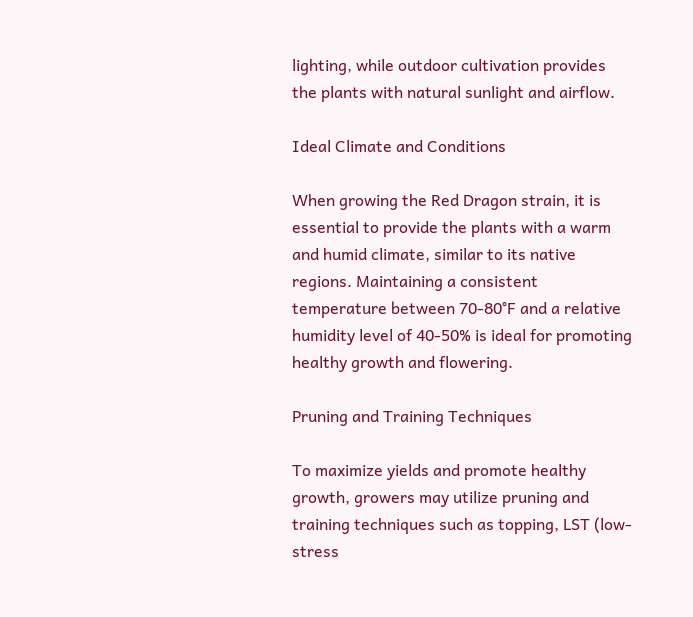lighting, while outdoor cultivation provides the plants with natural sunlight and airflow.

Ideal Climate and Conditions

When growing the Red Dragon strain, it is essential to provide the plants with a warm and humid climate, similar to its native regions. Maintaining a consistent temperature between 70-80°F and a relative humidity level of 40-50% is ideal for promoting healthy growth and flowering.

Pruning and Training Techniques

To maximize yields and promote healthy growth, growers may utilize pruning and training techniques such as topping, LST (low-stress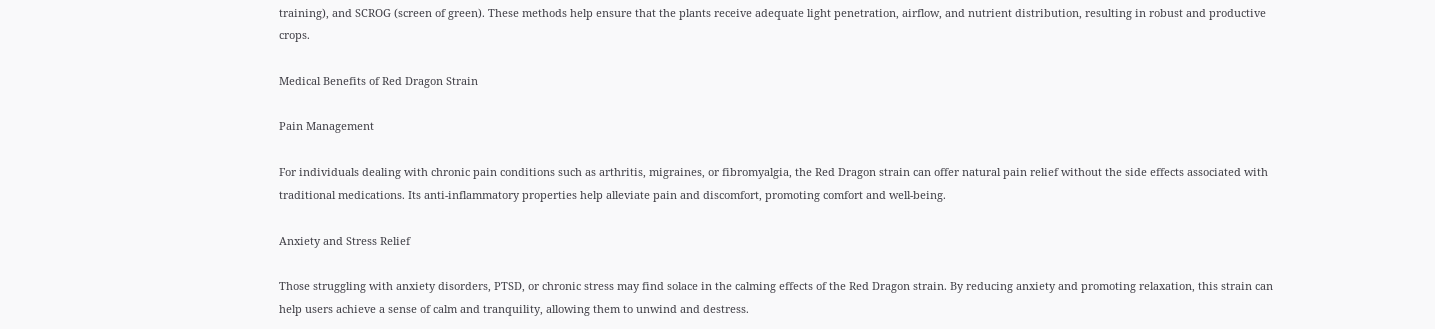training), and SCROG (screen of green). These methods help ensure that the plants receive adequate light penetration, airflow, and nutrient distribution, resulting in robust and productive crops.

Medical Benefits of Red Dragon Strain

Pain Management

For individuals dealing with chronic pain conditions such as arthritis, migraines, or fibromyalgia, the Red Dragon strain can offer natural pain relief without the side effects associated with traditional medications. Its anti-inflammatory properties help alleviate pain and discomfort, promoting comfort and well-being.

Anxiety and Stress Relief

Those struggling with anxiety disorders, PTSD, or chronic stress may find solace in the calming effects of the Red Dragon strain. By reducing anxiety and promoting relaxation, this strain can help users achieve a sense of calm and tranquility, allowing them to unwind and destress.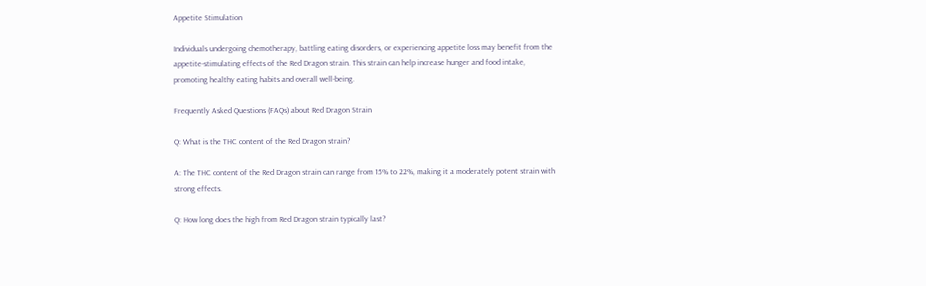Appetite Stimulation

Individuals undergoing chemotherapy, battling eating disorders, or experiencing appetite loss may benefit from the appetite-stimulating effects of the Red Dragon strain. This strain can help increase hunger and food intake, promoting healthy eating habits and overall well-being.

Frequently Asked Questions (FAQs) about Red Dragon Strain

Q: What is the THC content of the Red Dragon strain?

A: The THC content of the Red Dragon strain can range from 15% to 22%, making it a moderately potent strain with strong effects.

Q: How long does the high from Red Dragon strain typically last?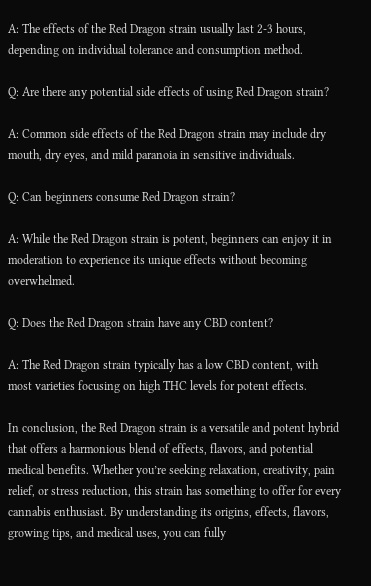A: The effects of the Red Dragon strain usually last 2-3 hours, depending on individual tolerance and consumption method.

Q: Are there any potential side effects of using Red Dragon strain?

A: Common side effects of the Red Dragon strain may include dry mouth, dry eyes, and mild paranoia in sensitive individuals.

Q: Can beginners consume Red Dragon strain?

A: While the Red Dragon strain is potent, beginners can enjoy it in moderation to experience its unique effects without becoming overwhelmed.

Q: Does the Red Dragon strain have any CBD content?

A: The Red Dragon strain typically has a low CBD content, with most varieties focusing on high THC levels for potent effects.

In conclusion, the Red Dragon strain is a versatile and potent hybrid that offers a harmonious blend of effects, flavors, and potential medical benefits. Whether you’re seeking relaxation, creativity, pain relief, or stress reduction, this strain has something to offer for every cannabis enthusiast. By understanding its origins, effects, flavors, growing tips, and medical uses, you can fully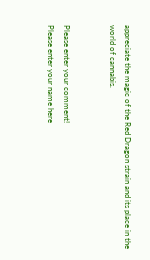appreciate the magic of the Red Dragon strain and its place in the world of cannabis.


Please enter your comment!
Please enter your name here